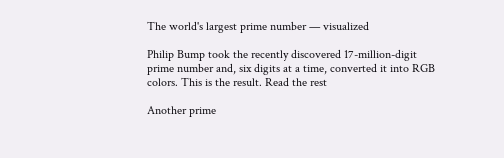The world's largest prime number — visualized

Philip Bump took the recently discovered 17-million-digit prime number and, six digits at a time, converted it into RGB colors. This is the result. Read the rest

Another prime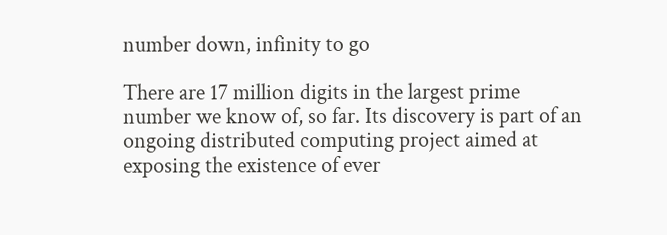number down, infinity to go

There are 17 million digits in the largest prime number we know of, so far. Its discovery is part of an ongoing distributed computing project aimed at exposing the existence of ever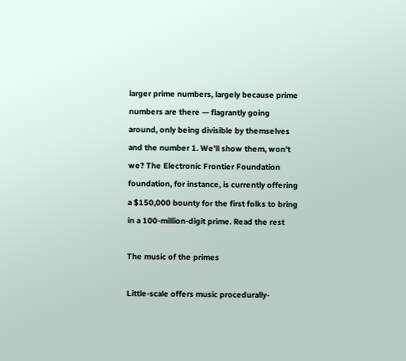larger prime numbers, largely because prime numbers are there — flagrantly going around, only being divisible by themselves and the number 1. We'll show them, won't we? The Electronic Frontier Foundation foundation, for instance, is currently offering a $150,000 bounty for the first folks to bring in a 100-million-digit prime. Read the rest

The music of the primes

Little-scale offers music procedurally-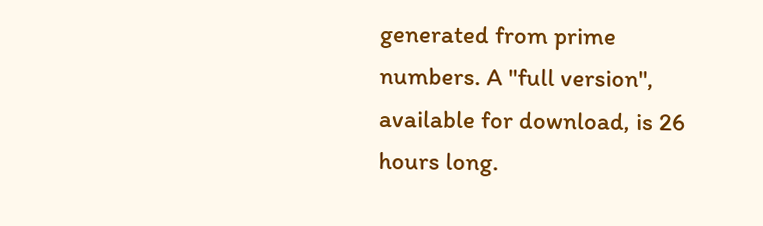generated from prime numbers. A "full version", available for download, is 26 hours long.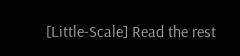[Little-Scale] Read the rest